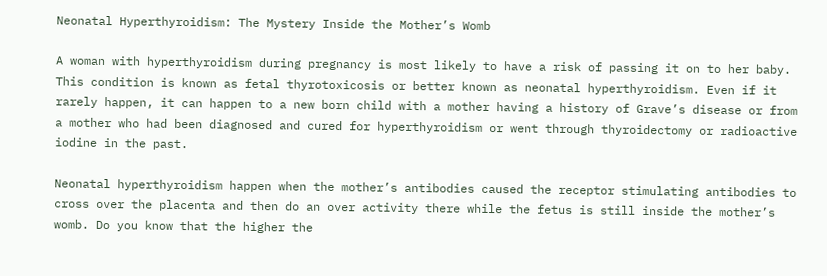Neonatal Hyperthyroidism: The Mystery Inside the Mother’s Womb

A woman with hyperthyroidism during pregnancy is most likely to have a risk of passing it on to her baby. This condition is known as fetal thyrotoxicosis or better known as neonatal hyperthyroidism. Even if it rarely happen, it can happen to a new born child with a mother having a history of Grave’s disease or from a mother who had been diagnosed and cured for hyperthyroidism or went through thyroidectomy or radioactive iodine in the past.

Neonatal hyperthyroidism happen when the mother’s antibodies caused the receptor stimulating antibodies to cross over the placenta and then do an over activity there while the fetus is still inside the mother’s womb. Do you know that the higher the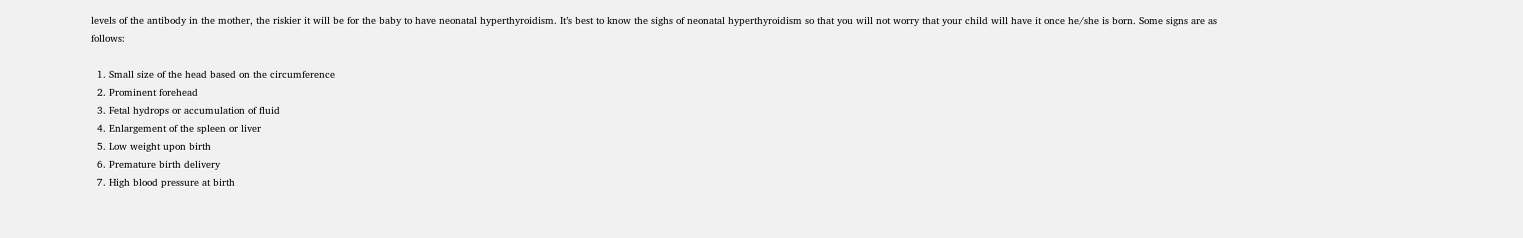levels of the antibody in the mother, the riskier it will be for the baby to have neonatal hyperthyroidism. It’s best to know the sighs of neonatal hyperthyroidism so that you will not worry that your child will have it once he/she is born. Some signs are as follows:

  1. Small size of the head based on the circumference
  2. Prominent forehead
  3. Fetal hydrops or accumulation of fluid
  4. Enlargement of the spleen or liver
  5. Low weight upon birth
  6. Premature birth delivery
  7. High blood pressure at birth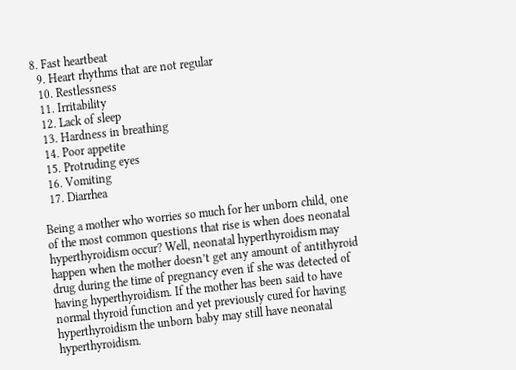8. Fast heartbeat
  9. Heart rhythms that are not regular
  10. Restlessness
  11. Irritability
  12. Lack of sleep
  13. Hardness in breathing
  14. Poor appetite
  15. Protruding eyes
  16. Vomiting
  17. Diarrhea

Being a mother who worries so much for her unborn child, one of the most common questions that rise is when does neonatal hyperthyroidism occur? Well, neonatal hyperthyroidism may happen when the mother doesn’t get any amount of antithyroid drug during the time of pregnancy even if she was detected of having hyperthyroidism. If the mother has been said to have normal thyroid function and yet previously cured for having hyperthyroidism the unborn baby may still have neonatal hyperthyroidism.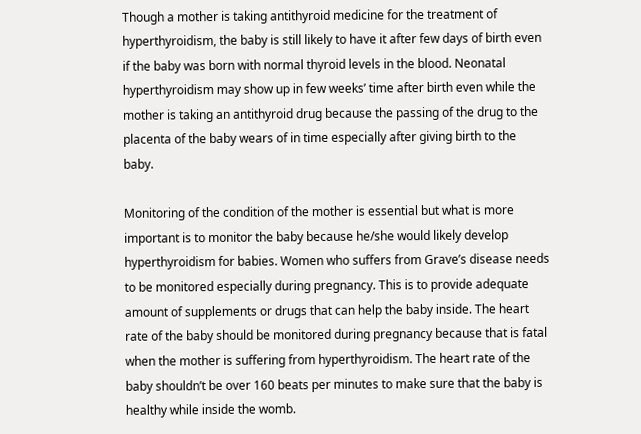Though a mother is taking antithyroid medicine for the treatment of hyperthyroidism, the baby is still likely to have it after few days of birth even if the baby was born with normal thyroid levels in the blood. Neonatal hyperthyroidism may show up in few weeks’ time after birth even while the mother is taking an antithyroid drug because the passing of the drug to the placenta of the baby wears of in time especially after giving birth to the baby.

Monitoring of the condition of the mother is essential but what is more important is to monitor the baby because he/she would likely develop hyperthyroidism for babies. Women who suffers from Grave’s disease needs to be monitored especially during pregnancy. This is to provide adequate amount of supplements or drugs that can help the baby inside. The heart rate of the baby should be monitored during pregnancy because that is fatal when the mother is suffering from hyperthyroidism. The heart rate of the baby shouldn’t be over 160 beats per minutes to make sure that the baby is healthy while inside the womb.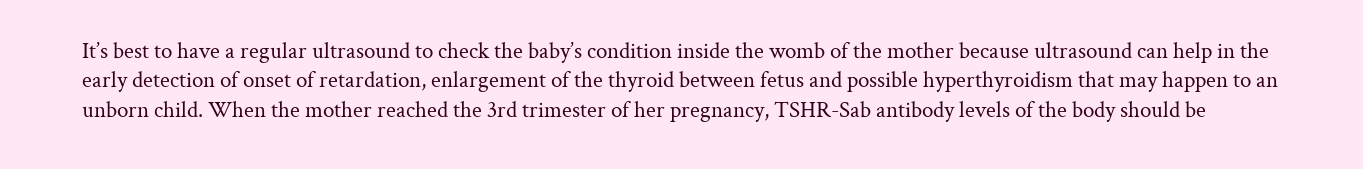It’s best to have a regular ultrasound to check the baby’s condition inside the womb of the mother because ultrasound can help in the early detection of onset of retardation, enlargement of the thyroid between fetus and possible hyperthyroidism that may happen to an unborn child. When the mother reached the 3rd trimester of her pregnancy, TSHR-Sab antibody levels of the body should be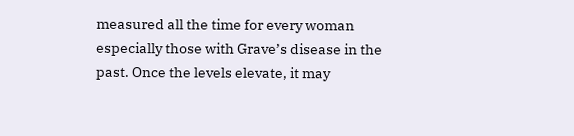measured all the time for every woman especially those with Grave’s disease in the past. Once the levels elevate, it may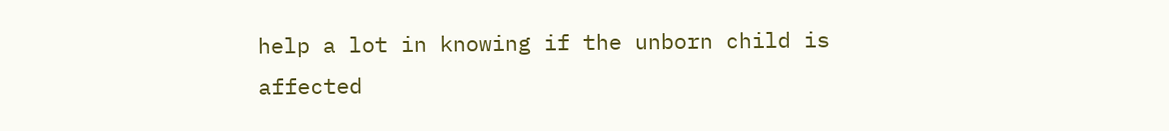help a lot in knowing if the unborn child is affected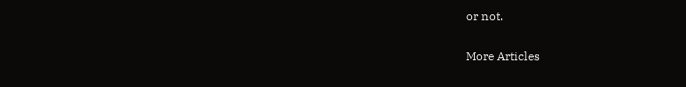or not.

More Articles